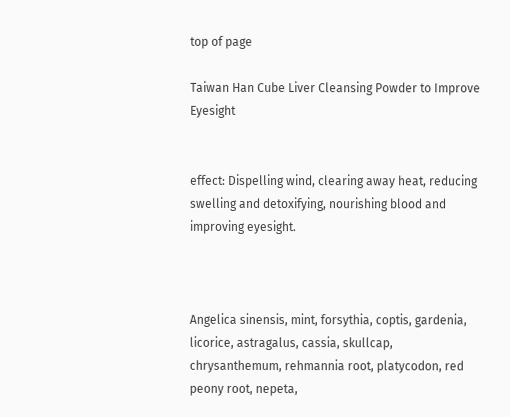top of page

Taiwan Han Cube Liver Cleansing Powder to Improve Eyesight


effect: Dispelling wind, clearing away heat, reducing swelling and detoxifying, nourishing blood and improving eyesight.



Angelica sinensis, mint, forsythia, coptis, gardenia, licorice, astragalus, cassia, skullcap, chrysanthemum, rehmannia root, platycodon, red peony root, nepeta,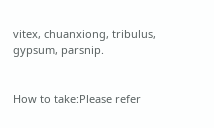vitex, chuanxiong, tribulus, gypsum, parsnip.


How to take:Please refer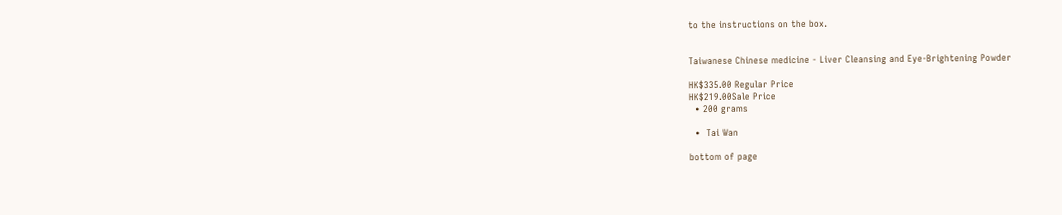to the instructions on the box.


Taiwanese Chinese medicine - Liver Cleansing and Eye-Brightening Powder

HK$335.00 Regular Price
HK$219.00Sale Price
  • 200 grams

  •  Tai Wan

bottom of page